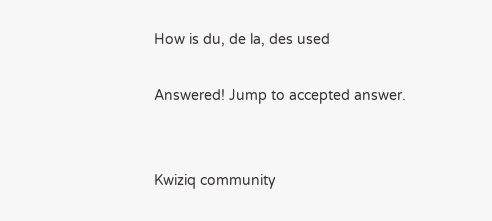How is du, de la, des used

Answered! Jump to accepted answer.


Kwiziq community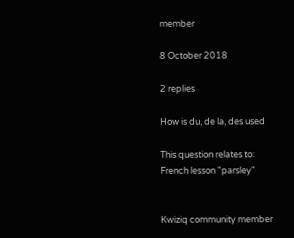member

8 October 2018

2 replies

How is du, de la, des used

This question relates to:
French lesson "parsley"


Kwiziq community member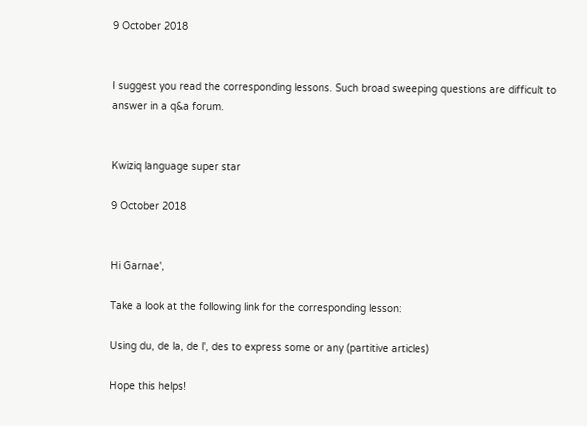9 October 2018


I suggest you read the corresponding lessons. Such broad sweeping questions are difficult to answer in a q&a forum.


Kwiziq language super star

9 October 2018


Hi Garnae',

Take a look at the following link for the corresponding lesson:

Using du, de la, de l', des to express some or any (partitive articles)

Hope this helps!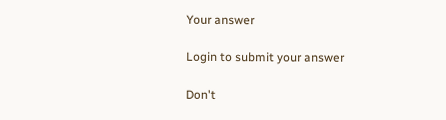Your answer

Login to submit your answer

Don't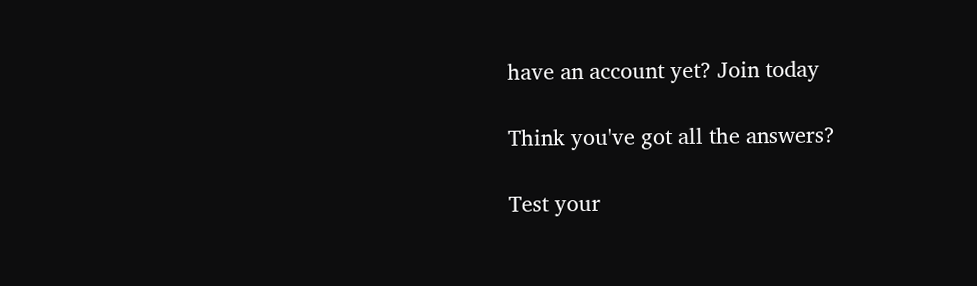have an account yet? Join today

Think you've got all the answers?

Test your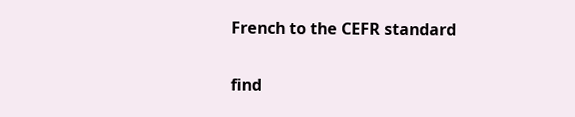French to the CEFR standard

find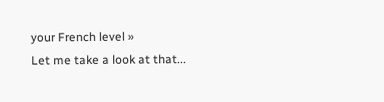your French level »
Let me take a look at that...